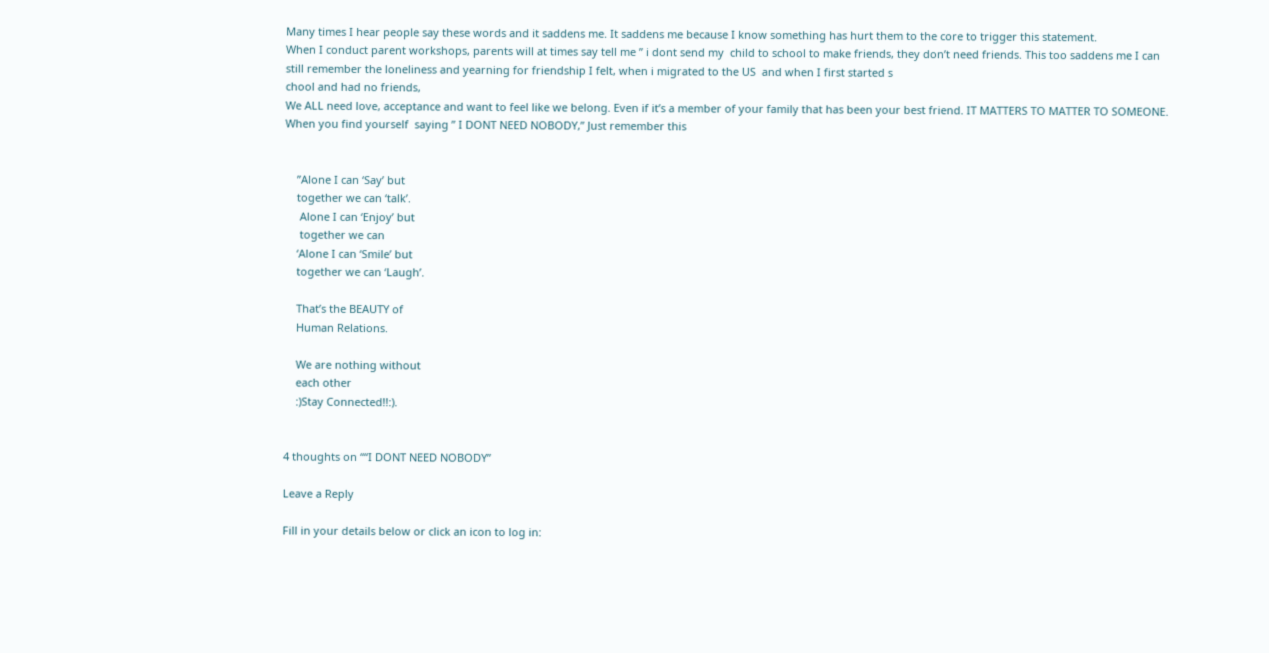Many times I hear people say these words and it saddens me. It saddens me because I know something has hurt them to the core to trigger this statement.
When I conduct parent workshops, parents will at times say tell me ” i dont send my  child to school to make friends, they don’t need friends. This too saddens me I can still remember the loneliness and yearning for friendship I felt, when i migrated to the US  and when I first started s
chool and had no friends,
We ALL need love, acceptance and want to feel like we belong. Even if it’s a member of your family that has been your best friend. IT MATTERS TO MATTER TO SOMEONE.
When you find yourself  saying ” I DONT NEED NOBODY,” Just remember this


    ”Alone I can ‘Say’ but
    together we can ‘talk’.
     Alone I can ‘Enjoy’ but
     together we can
    ‘Alone I can ‘Smile’ but
    together we can ‘Laugh’.

    That’s the BEAUTY of
    Human Relations.

    We are nothing without
    each other
    :)Stay Connected!!:).


4 thoughts on ““I DONT NEED NOBODY”

Leave a Reply

Fill in your details below or click an icon to log in: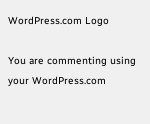WordPress.com Logo

You are commenting using your WordPress.com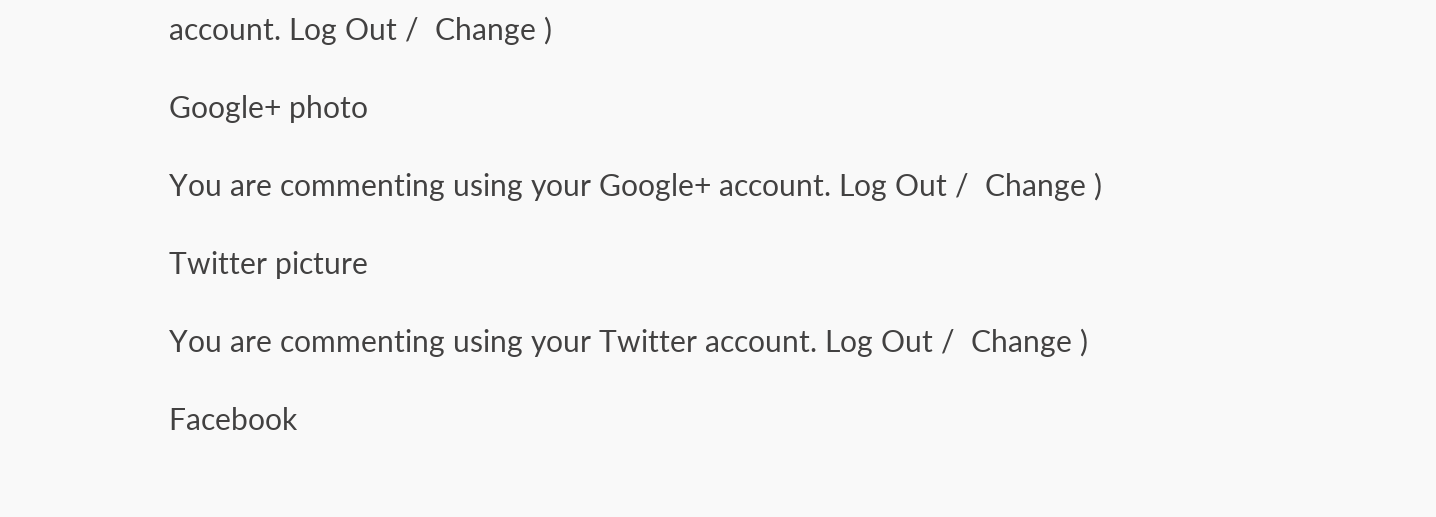account. Log Out /  Change )

Google+ photo

You are commenting using your Google+ account. Log Out /  Change )

Twitter picture

You are commenting using your Twitter account. Log Out /  Change )

Facebook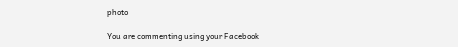photo

You are commenting using your Facebook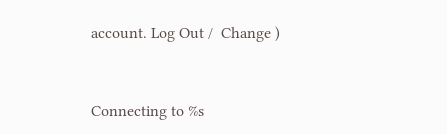account. Log Out /  Change )


Connecting to %s